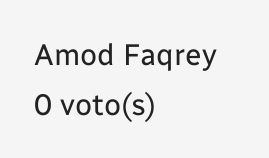Amod Faqrey
0 voto(s)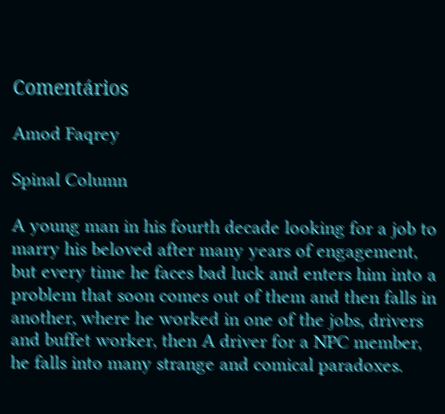Comentários

Amod Faqrey

Spinal Column

A young man in his fourth decade looking for a job to marry his beloved after many years of engagement, but every time he faces bad luck and enters him into a problem that soon comes out of them and then falls in another, where he worked in one of the jobs, drivers and buffet worker, then A driver for a NPC member, he falls into many strange and comical paradoxes.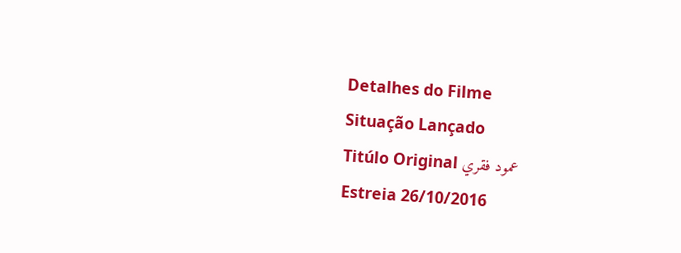Detalhes do Filme
Situação Lançado
Titúlo Original عمود فقري
Estreia 26/10/2016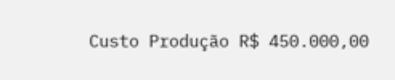Custo Produção R$ 450.000,00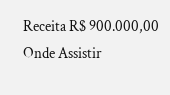Receita R$ 900.000,00
Onde Assistir